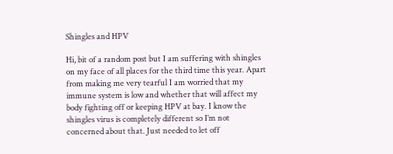Shingles and HPV

Hi, bit of a random post but I am suffering with shingles on my face of all places for the third time this year. Apart from making me very tearful I am worried that my immune system is low and whether that will affect my body fighting off or keeping HPV at bay. I know the shingles virus is completely different so I’m not concerned about that. Just needed to let off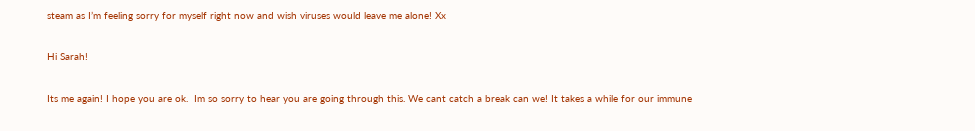steam as I’m feeling sorry for myself right now and wish viruses would leave me alone! Xx

Hi Sarah!

Its me again! I hope you are ok.  Im so sorry to hear you are going through this. We cant catch a break can we! It takes a while for our immune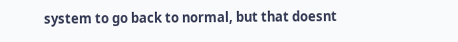system to go back to normal, but that doesnt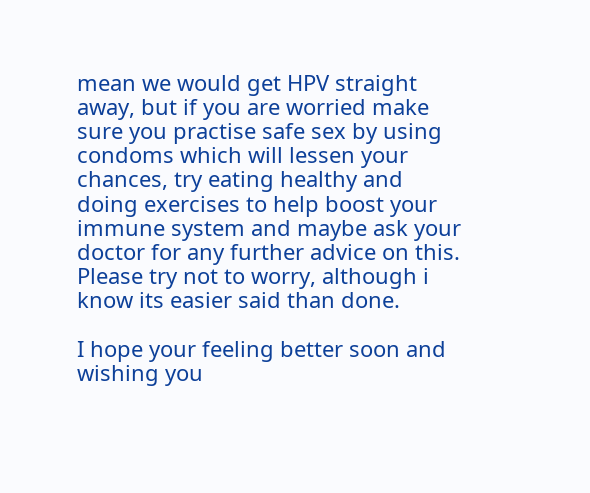mean we would get HPV straight away, but if you are worried make sure you practise safe sex by using condoms which will lessen your chances, try eating healthy and doing exercises to help boost your immune system and maybe ask your doctor for any further advice on this. Please try not to worry, although i know its easier said than done.

I hope your feeling better soon and wishing you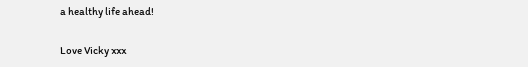a healthy life ahead!

Love Vicky xxx